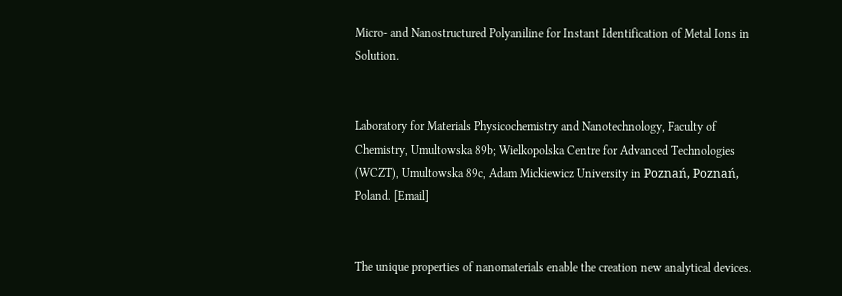Micro- and Nanostructured Polyaniline for Instant Identification of Metal Ions in Solution.


Laboratory for Materials Physicochemistry and Nanotechnology, Faculty of Chemistry, Umultowska 89b; Wielkopolska Centre for Advanced Technologies (WCZT), Umultowska 89c, Adam Mickiewicz University in Poznań, Poznań, Poland. [Email]


The unique properties of nanomaterials enable the creation new analytical devices.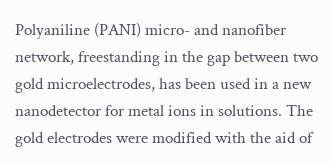Polyaniline (PANI) micro- and nanofiber network, freestanding in the gap between two gold microelectrodes, has been used in a new nanodetector for metal ions in solutions. The gold electrodes were modified with the aid of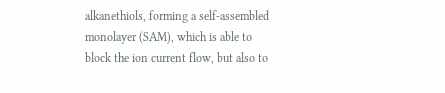alkanethiols, forming a self-assembled monolayer (SAM), which is able to block the ion current flow, but also to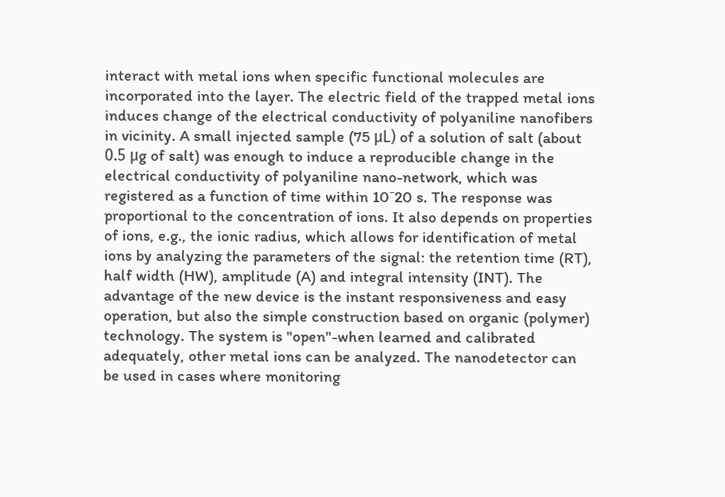interact with metal ions when specific functional molecules are incorporated into the layer. The electric field of the trapped metal ions induces change of the electrical conductivity of polyaniline nanofibers in vicinity. A small injected sample (75 μL) of a solution of salt (about 0.5 μg of salt) was enough to induce a reproducible change in the electrical conductivity of polyaniline nano-network, which was registered as a function of time within 10⁻20 s. The response was proportional to the concentration of ions. It also depends on properties of ions, e.g., the ionic radius, which allows for identification of metal ions by analyzing the parameters of the signal: the retention time (RT), half width (HW), amplitude (A) and integral intensity (INT). The advantage of the new device is the instant responsiveness and easy operation, but also the simple construction based on organic (polymer) technology. The system is "open"-when learned and calibrated adequately, other metal ions can be analyzed. The nanodetector can be used in cases where monitoring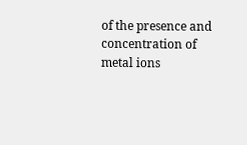of the presence and concentration of metal ions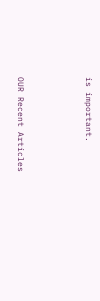is important.



OUR Recent Articles